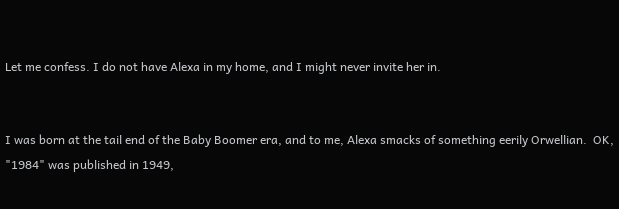Let me confess. I do not have Alexa in my home, and I might never invite her in.


I was born at the tail end of the Baby Boomer era, and to me, Alexa smacks of something eerily Orwellian.  OK, "1984" was published in 1949,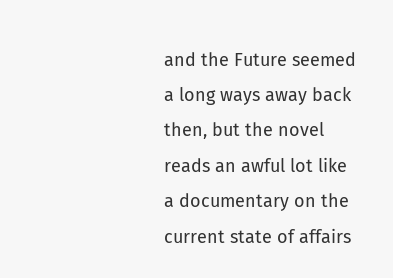and the Future seemed a long ways away back then, but the novel reads an awful lot like a documentary on the current state of affairs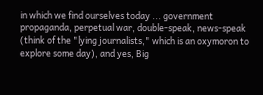in which we find ourselves today ... government propaganda, perpetual war, double-speak, news-speak (think of the "lying journalists," which is an oxymoron to explore some day), and yes, Big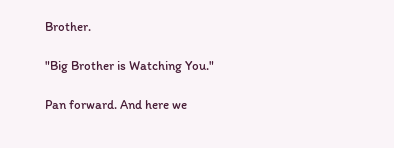Brother.

"Big Brother is Watching You."

Pan forward. And here we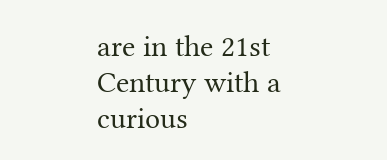are in the 21st Century with a curious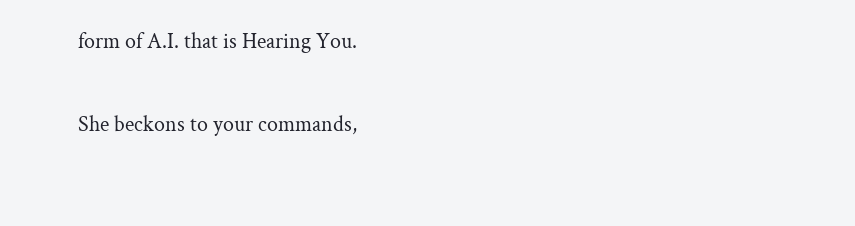form of A.I. that is Hearing You.

She beckons to your commands,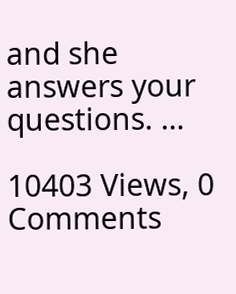and she answers your questions. …

10403 Views, 0 Comments